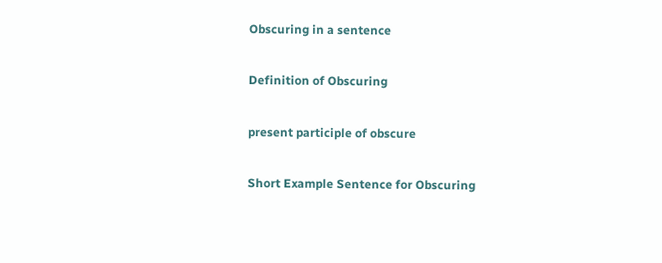Obscuring in a sentence

Definition of Obscuring

present participle of obscure

Short Example Sentence for Obscuring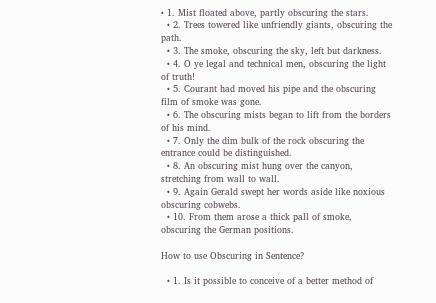• 1. Mist floated above, partly obscuring the stars.
  • 2. Trees towered like unfriendly giants, obscuring the path.
  • 3. The smoke, obscuring the sky, left but darkness.
  • 4. O ye legal and technical men, obscuring the light of truth!
  • 5. Courant had moved his pipe and the obscuring film of smoke was gone.
  • 6. The obscuring mists began to lift from the borders of his mind.
  • 7. Only the dim bulk of the rock obscuring the entrance could be distinguished.
  • 8. An obscuring mist hung over the canyon, stretching from wall to wall.
  • 9. Again Gerald swept her words aside like noxious obscuring cobwebs.
  • 10. From them arose a thick pall of smoke, obscuring the German positions.

How to use Obscuring in Sentence?

  • 1. Is it possible to conceive of a better method of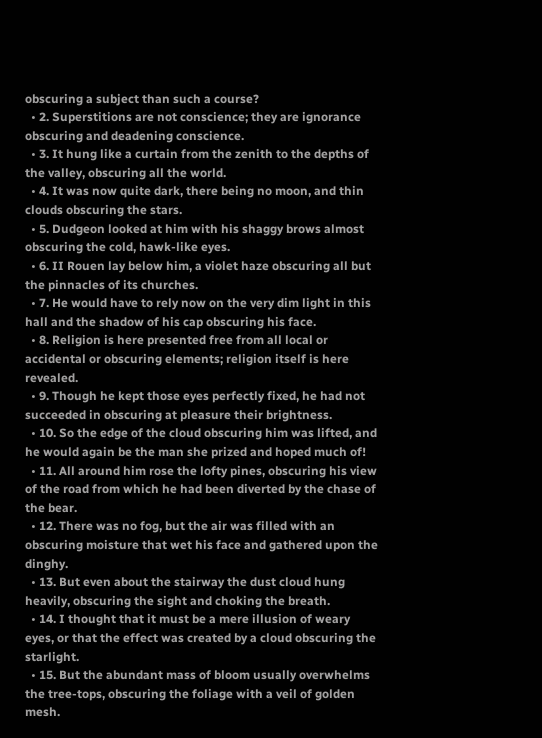obscuring a subject than such a course?
  • 2. Superstitions are not conscience; they are ignorance obscuring and deadening conscience.
  • 3. It hung like a curtain from the zenith to the depths of the valley, obscuring all the world.
  • 4. It was now quite dark, there being no moon, and thin clouds obscuring the stars.
  • 5. Dudgeon looked at him with his shaggy brows almost obscuring the cold, hawk-like eyes.
  • 6. II Rouen lay below him, a violet haze obscuring all but the pinnacles of its churches.
  • 7. He would have to rely now on the very dim light in this hall and the shadow of his cap obscuring his face.
  • 8. Religion is here presented free from all local or accidental or obscuring elements; religion itself is here revealed.
  • 9. Though he kept those eyes perfectly fixed, he had not succeeded in obscuring at pleasure their brightness.
  • 10. So the edge of the cloud obscuring him was lifted, and he would again be the man she prized and hoped much of!
  • 11. All around him rose the lofty pines, obscuring his view of the road from which he had been diverted by the chase of the bear.
  • 12. There was no fog, but the air was filled with an obscuring moisture that wet his face and gathered upon the dinghy.
  • 13. But even about the stairway the dust cloud hung heavily, obscuring the sight and choking the breath.
  • 14. I thought that it must be a mere illusion of weary eyes, or that the effect was created by a cloud obscuring the starlight.
  • 15. But the abundant mass of bloom usually overwhelms the tree-tops, obscuring the foliage with a veil of golden mesh.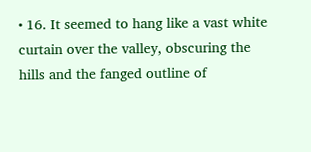• 16. It seemed to hang like a vast white curtain over the valley, obscuring the hills and the fanged outline of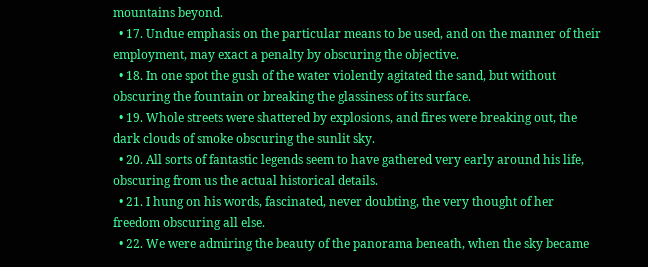mountains beyond.
  • 17. Undue emphasis on the particular means to be used, and on the manner of their employment, may exact a penalty by obscuring the objective.
  • 18. In one spot the gush of the water violently agitated the sand, but without obscuring the fountain or breaking the glassiness of its surface.
  • 19. Whole streets were shattered by explosions, and fires were breaking out, the dark clouds of smoke obscuring the sunlit sky.
  • 20. All sorts of fantastic legends seem to have gathered very early around his life, obscuring from us the actual historical details.
  • 21. I hung on his words, fascinated, never doubting, the very thought of her freedom obscuring all else.
  • 22. We were admiring the beauty of the panorama beneath, when the sky became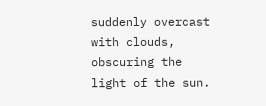suddenly overcast with clouds, obscuring the light of the sun.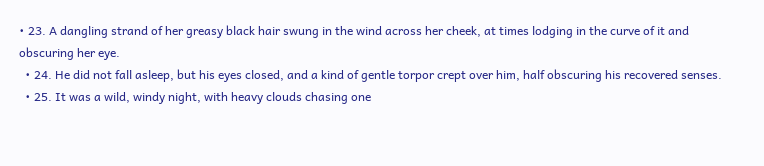• 23. A dangling strand of her greasy black hair swung in the wind across her cheek, at times lodging in the curve of it and obscuring her eye.
  • 24. He did not fall asleep, but his eyes closed, and a kind of gentle torpor crept over him, half obscuring his recovered senses.
  • 25. It was a wild, windy night, with heavy clouds chasing one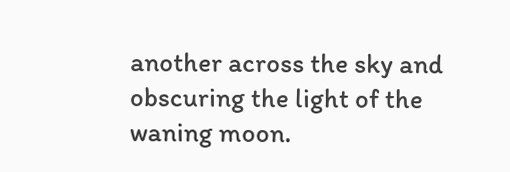another across the sky and obscuring the light of the waning moon.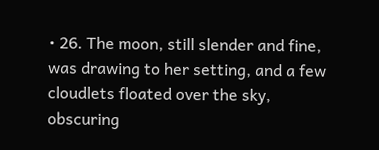• 26. The moon, still slender and fine, was drawing to her setting, and a few cloudlets floated over the sky, obscuring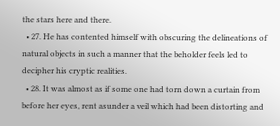the stars here and there.
  • 27. He has contented himself with obscuring the delineations of natural objects in such a manner that the beholder feels led to decipher his cryptic realities.
  • 28. It was almost as if some one had torn down a curtain from before her eyes, rent asunder a veil which had been distorting and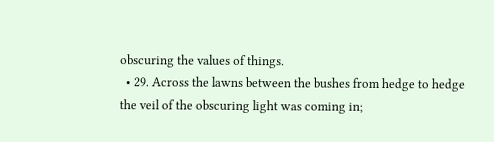obscuring the values of things.
  • 29. Across the lawns between the bushes from hedge to hedge the veil of the obscuring light was coming in;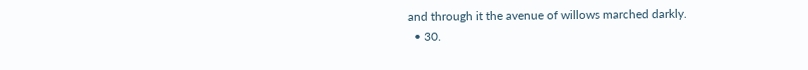and through it the avenue of willows marched darkly.
  • 30.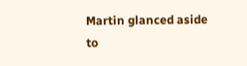Martin glanced aside to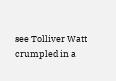see Tolliver Watt crumpled in a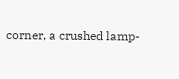corner, a crushed lamp-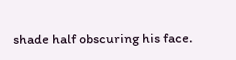shade half obscuring his face.